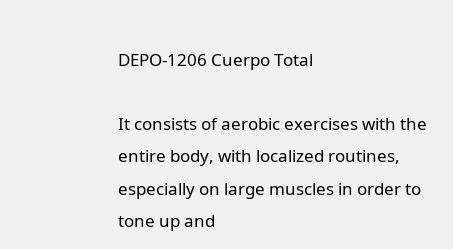DEPO-1206 Cuerpo Total

It consists of aerobic exercises with the entire body, with localized routines, especially on large muscles in order to tone up and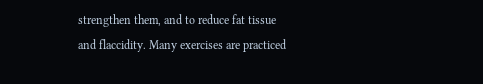strengthen them, and to reduce fat tissue and flaccidity. Many exercises are practiced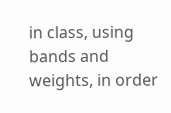in class, using bands and weights, in order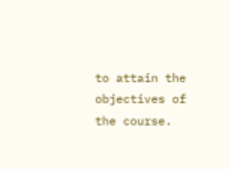to attain the objectives of the course.